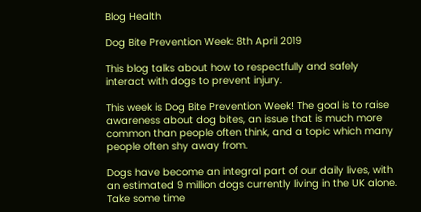Blog Health

Dog Bite Prevention Week: 8th April 2019

This blog talks about how to respectfully and safely interact with dogs to prevent injury.

This week is Dog Bite Prevention Week! The goal is to raise awareness about dog bites, an issue that is much more common than people often think, and a topic which many people often shy away from.

Dogs have become an integral part of our daily lives, with an estimated 9 million dogs currently living in the UK alone. Take some time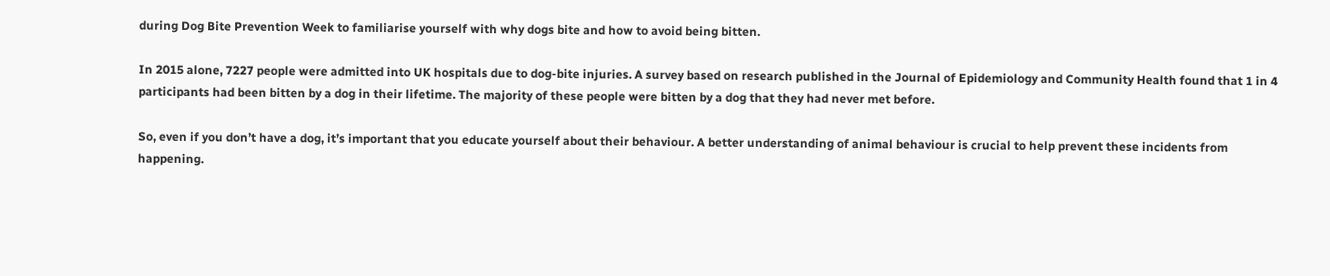during Dog Bite Prevention Week to familiarise yourself with why dogs bite and how to avoid being bitten.

In 2015 alone, 7227 people were admitted into UK hospitals due to dog-bite injuries. A survey based on research published in the Journal of Epidemiology and Community Health found that 1 in 4 participants had been bitten by a dog in their lifetime. The majority of these people were bitten by a dog that they had never met before.

So, even if you don’t have a dog, it’s important that you educate yourself about their behaviour. A better understanding of animal behaviour is crucial to help prevent these incidents from happening.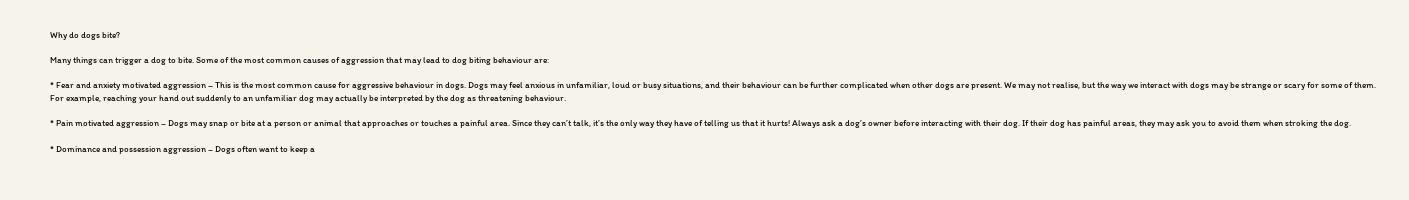Why do dogs bite?

Many things can trigger a dog to bite. Some of the most common causes of aggression that may lead to dog biting behaviour are:

* Fear and anxiety motivated aggression – This is the most common cause for aggressive behaviour in dogs. Dogs may feel anxious in unfamiliar, loud or busy situations, and their behaviour can be further complicated when other dogs are present. We may not realise, but the way we interact with dogs may be strange or scary for some of them. For example, reaching your hand out suddenly to an unfamiliar dog may actually be interpreted by the dog as threatening behaviour.

* Pain motivated aggression – Dogs may snap or bite at a person or animal that approaches or touches a painful area. Since they can’t talk, it’s the only way they have of telling us that it hurts! Always ask a dog’s owner before interacting with their dog. If their dog has painful areas, they may ask you to avoid them when stroking the dog.

* Dominance and possession aggression – Dogs often want to keep a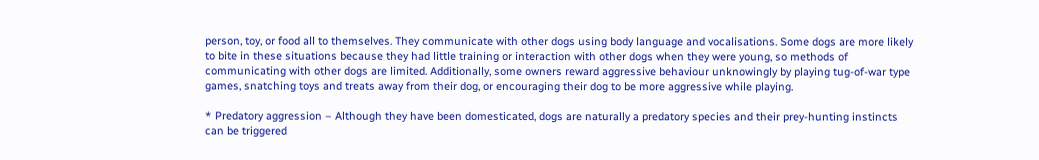person, toy, or food all to themselves. They communicate with other dogs using body language and vocalisations. Some dogs are more likely to bite in these situations because they had little training or interaction with other dogs when they were young, so methods of communicating with other dogs are limited. Additionally, some owners reward aggressive behaviour unknowingly by playing tug-of-war type games, snatching toys and treats away from their dog, or encouraging their dog to be more aggressive while playing.

* Predatory aggression – Although they have been domesticated, dogs are naturally a predatory species and their prey-hunting instincts can be triggered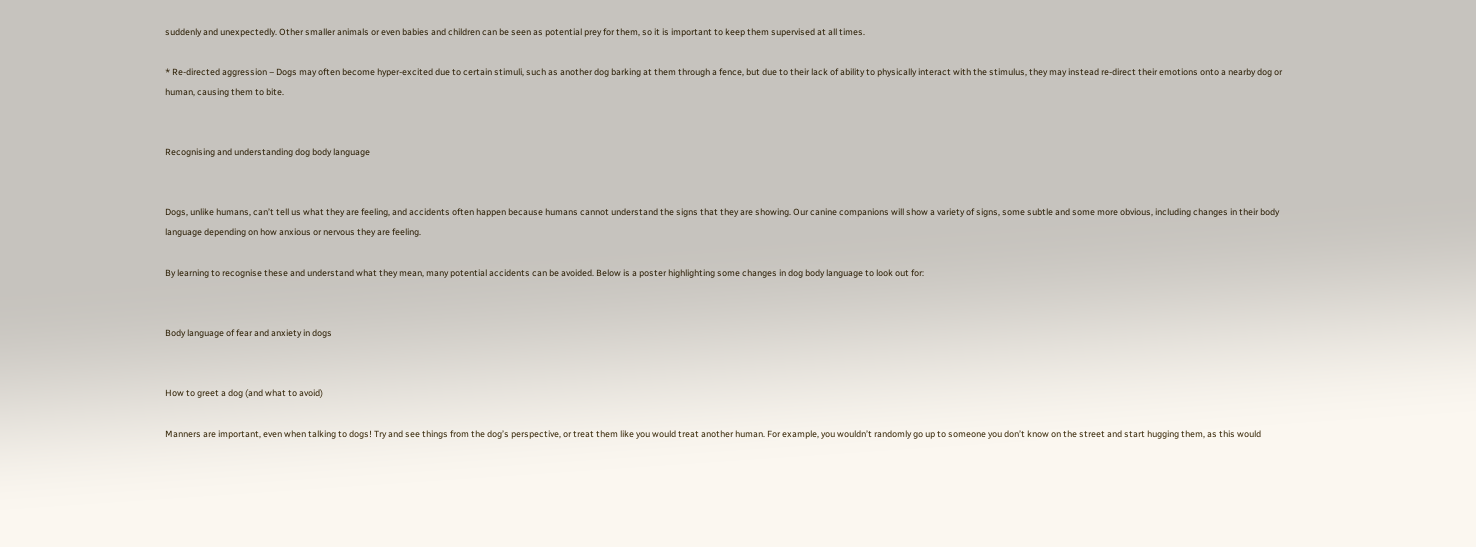suddenly and unexpectedly. Other smaller animals or even babies and children can be seen as potential prey for them, so it is important to keep them supervised at all times.

* Re-directed aggression – Dogs may often become hyper-excited due to certain stimuli, such as another dog barking at them through a fence, but due to their lack of ability to physically interact with the stimulus, they may instead re-direct their emotions onto a nearby dog or human, causing them to bite.


Recognising and understanding dog body language


Dogs, unlike humans, can’t tell us what they are feeling, and accidents often happen because humans cannot understand the signs that they are showing. Our canine companions will show a variety of signs, some subtle and some more obvious, including changes in their body language depending on how anxious or nervous they are feeling.

By learning to recognise these and understand what they mean, many potential accidents can be avoided. Below is a poster highlighting some changes in dog body language to look out for:


Body language of fear and anxiety in dogs


How to greet a dog (and what to avoid)

Manners are important, even when talking to dogs! Try and see things from the dog’s perspective, or treat them like you would treat another human. For example, you wouldn’t randomly go up to someone you don’t know on the street and start hugging them, as this would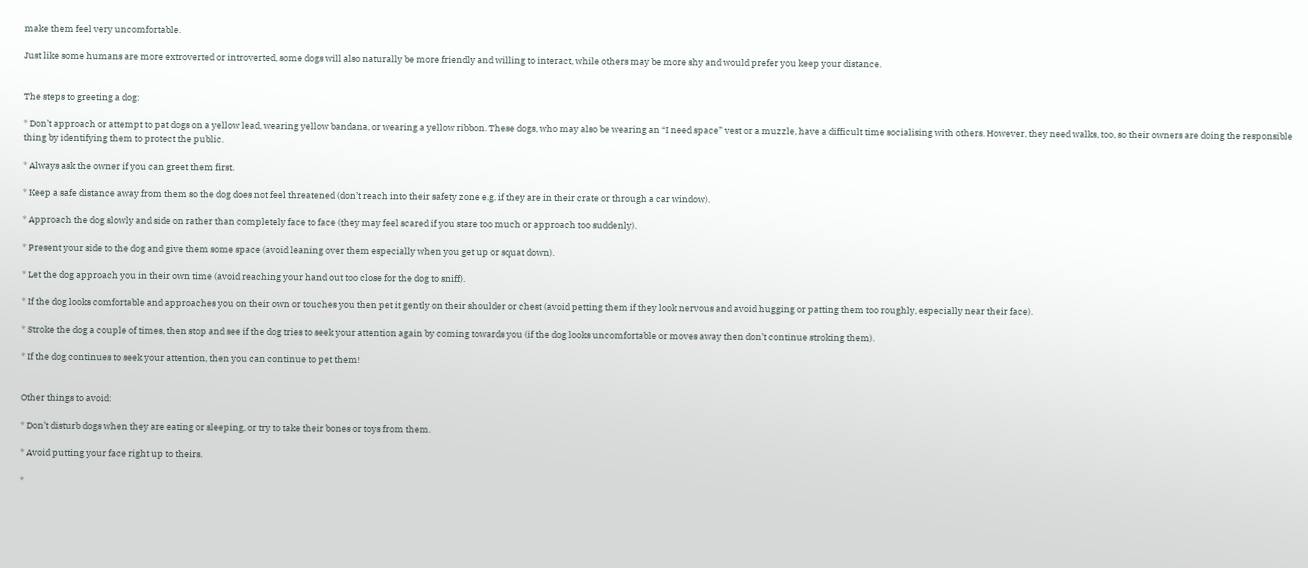make them feel very uncomfortable.

Just like some humans are more extroverted or introverted, some dogs will also naturally be more friendly and willing to interact, while others may be more shy and would prefer you keep your distance.


The steps to greeting a dog:

* Don’t approach or attempt to pat dogs on a yellow lead, wearing yellow bandana, or wearing a yellow ribbon. These dogs, who may also be wearing an “I need space” vest or a muzzle, have a difficult time socialising with others. However, they need walks, too, so their owners are doing the responsible thing by identifying them to protect the public.

* Always ask the owner if you can greet them first.

* Keep a safe distance away from them so the dog does not feel threatened (don’t reach into their safety zone e.g. if they are in their crate or through a car window).

* Approach the dog slowly and side on rather than completely face to face (they may feel scared if you stare too much or approach too suddenly).

* Present your side to the dog and give them some space (avoid leaning over them especially when you get up or squat down).

* Let the dog approach you in their own time (avoid reaching your hand out too close for the dog to sniff).

* If the dog looks comfortable and approaches you on their own or touches you then pet it gently on their shoulder or chest (avoid petting them if they look nervous and avoid hugging or patting them too roughly, especially near their face).

* Stroke the dog a couple of times, then stop and see if the dog tries to seek your attention again by coming towards you (if the dog looks uncomfortable or moves away then don’t continue stroking them).

* If the dog continues to seek your attention, then you can continue to pet them!


Other things to avoid:

* Don’t disturb dogs when they are eating or sleeping, or try to take their bones or toys from them.

* Avoid putting your face right up to theirs.

*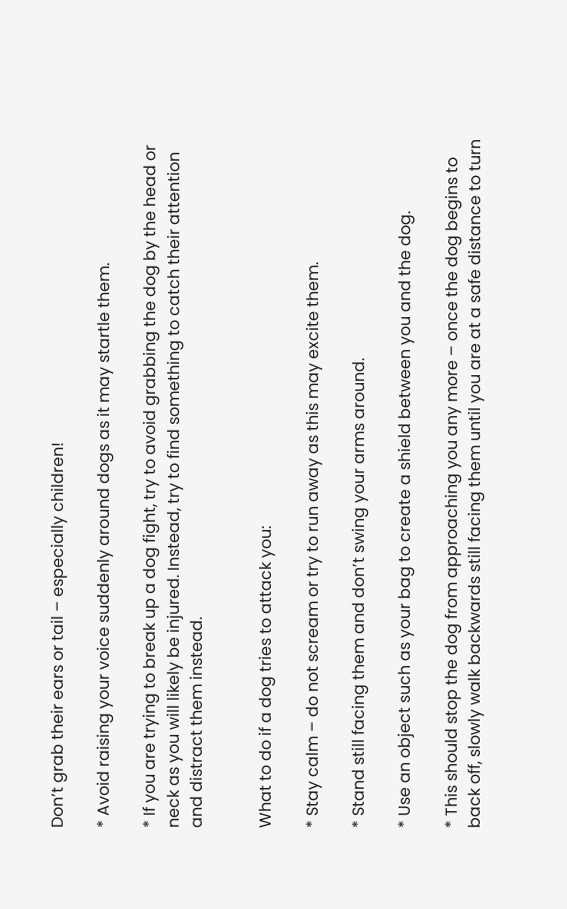Don’t grab their ears or tail – especially children!

* Avoid raising your voice suddenly around dogs as it may startle them.

* If you are trying to break up a dog fight, try to avoid grabbing the dog by the head or neck as you will likely be injured. Instead, try to find something to catch their attention and distract them instead.


What to do if a dog tries to attack you:

* Stay calm – do not scream or try to run away as this may excite them.

* Stand still facing them and don’t swing your arms around.

* Use an object such as your bag to create a shield between you and the dog.

* This should stop the dog from approaching you any more – once the dog begins to back off, slowly walk backwards still facing them until you are at a safe distance to turn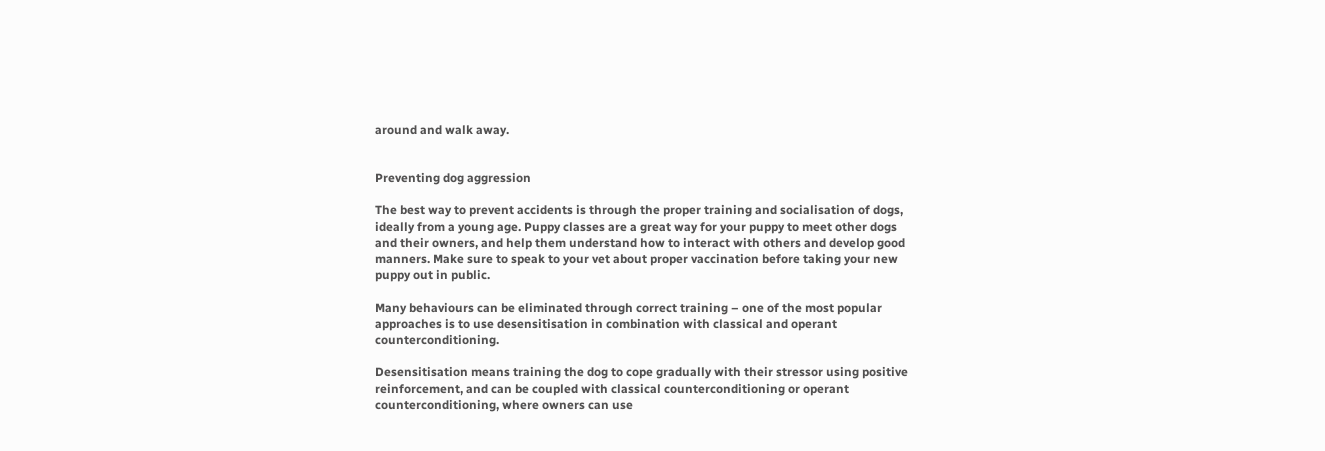around and walk away.


Preventing dog aggression

The best way to prevent accidents is through the proper training and socialisation of dogs, ideally from a young age. Puppy classes are a great way for your puppy to meet other dogs and their owners, and help them understand how to interact with others and develop good manners. Make sure to speak to your vet about proper vaccination before taking your new puppy out in public.

Many behaviours can be eliminated through correct training – one of the most popular approaches is to use desensitisation in combination with classical and operant counterconditioning.

Desensitisation means training the dog to cope gradually with their stressor using positive reinforcement, and can be coupled with classical counterconditioning or operant counterconditioning, where owners can use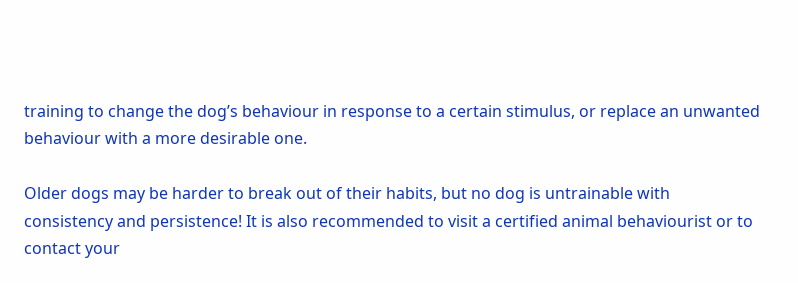training to change the dog’s behaviour in response to a certain stimulus, or replace an unwanted behaviour with a more desirable one.

Older dogs may be harder to break out of their habits, but no dog is untrainable with consistency and persistence! It is also recommended to visit a certified animal behaviourist or to contact your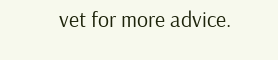vet for more advice.